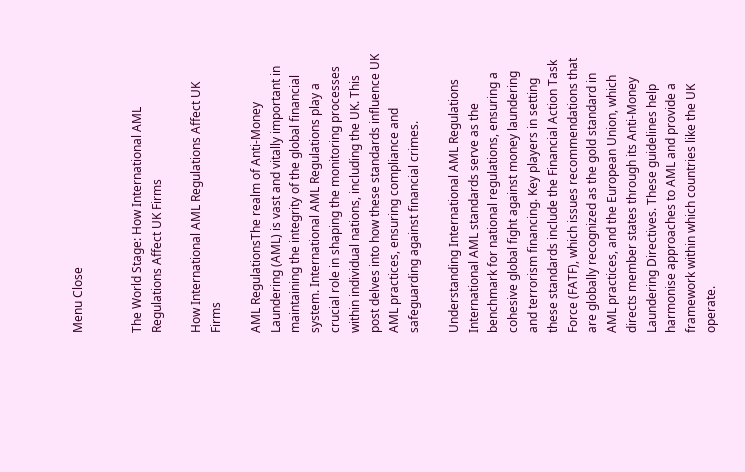Menu Close


The World Stage: How International AML Regulations Affect UK Firms

How International AML Regulations Affect UK Firms

AML RegulationsThe realm of Anti-Money Laundering (AML) is vast and vitally important in maintaining the integrity of the global financial system. International AML Regulations play a crucial role in shaping the monitoring processes within individual nations, including the UK. This post delves into how these standards influence UK AML practices, ensuring compliance and safeguarding against financial crimes.

Understanding International AML Regulations
International AML standards serve as the benchmark for national regulations, ensuring a cohesive global fight against money laundering and terrorism financing. Key players in setting these standards include the Financial Action Task Force (FATF), which issues recommendations that are globally recognized as the gold standard in AML practices, and the European Union, which directs member states through its Anti-Money Laundering Directives. These guidelines help harmonise approaches to AML and provide a framework within which countries like the UK operate.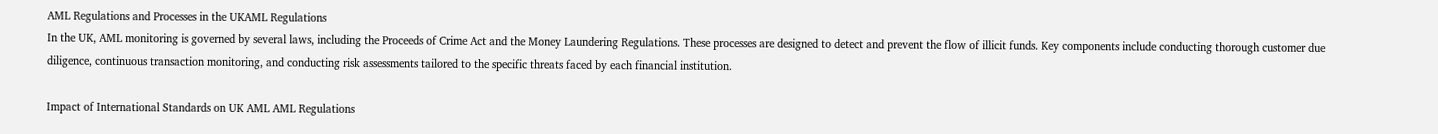AML Regulations and Processes in the UKAML Regulations
In the UK, AML monitoring is governed by several laws, including the Proceeds of Crime Act and the Money Laundering Regulations. These processes are designed to detect and prevent the flow of illicit funds. Key components include conducting thorough customer due diligence, continuous transaction monitoring, and conducting risk assessments tailored to the specific threats faced by each financial institution.

Impact of International Standards on UK AML AML Regulations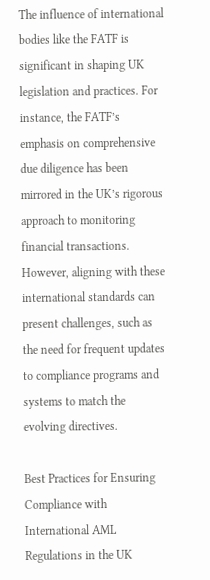The influence of international bodies like the FATF is significant in shaping UK legislation and practices. For instance, the FATF’s emphasis on comprehensive due diligence has been mirrored in the UK’s rigorous approach to monitoring financial transactions. However, aligning with these international standards can present challenges, such as the need for frequent updates to compliance programs and systems to match the evolving directives.

Best Practices for Ensuring Compliance with International AML Regulations in the UK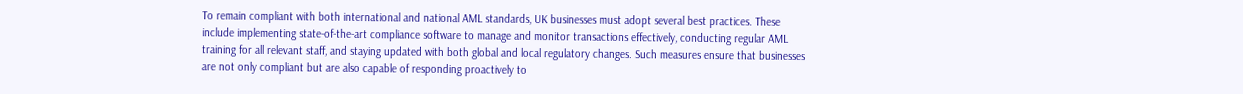To remain compliant with both international and national AML standards, UK businesses must adopt several best practices. These include implementing state-of-the-art compliance software to manage and monitor transactions effectively, conducting regular AML training for all relevant staff, and staying updated with both global and local regulatory changes. Such measures ensure that businesses are not only compliant but are also capable of responding proactively to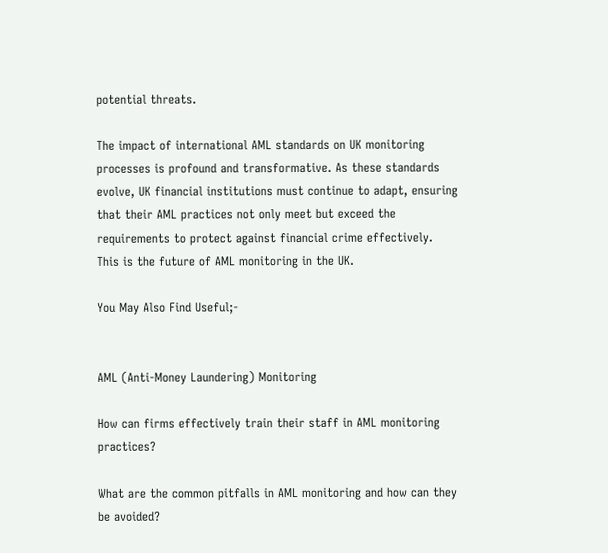potential threats.

The impact of international AML standards on UK monitoring processes is profound and transformative. As these standards evolve, UK financial institutions must continue to adapt, ensuring that their AML practices not only meet but exceed the requirements to protect against financial crime effectively. This is the future of AML monitoring in the UK.

You May Also Find Useful;-


AML (Anti-Money Laundering) Monitoring

How can firms effectively train their staff in AML monitoring practices?

What are the common pitfalls in AML monitoring and how can they be avoided?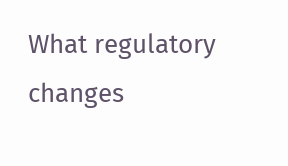What regulatory changes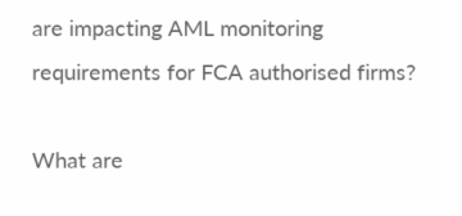are impacting AML monitoring requirements for FCA authorised firms?

What are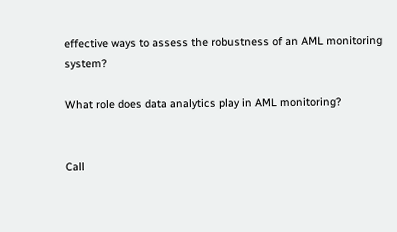effective ways to assess the robustness of an AML monitoring system?

What role does data analytics play in AML monitoring?


Call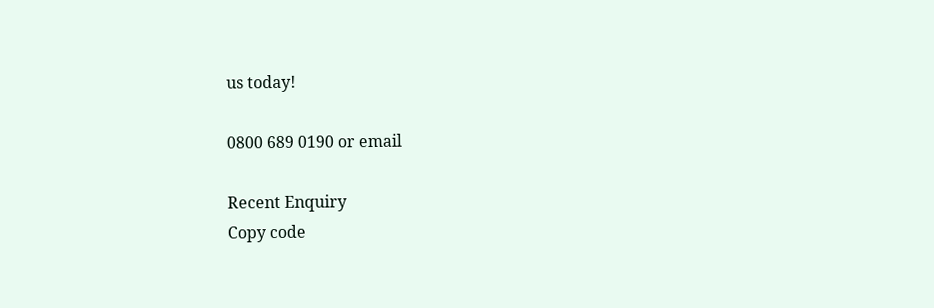us today!

0800 689 0190 or email

Recent Enquiry
Copy code